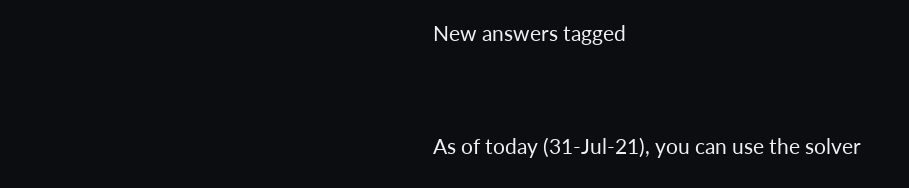New answers tagged


As of today (31-Jul-21), you can use the solver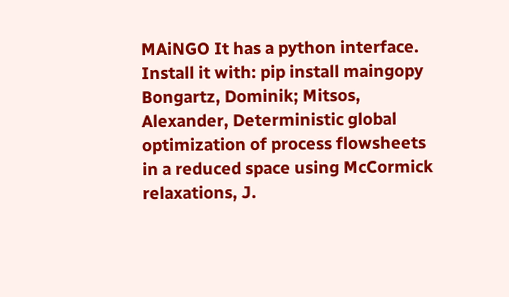MAiNGO It has a python interface. Install it with: pip install maingopy Bongartz, Dominik; Mitsos, Alexander, Deterministic global optimization of process flowsheets in a reduced space using McCormick relaxations, J.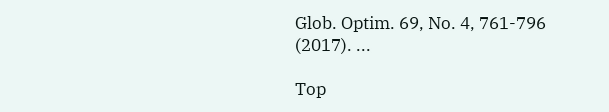Glob. Optim. 69, No. 4, 761-796 (2017). ...

Top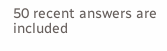50 recent answers are included